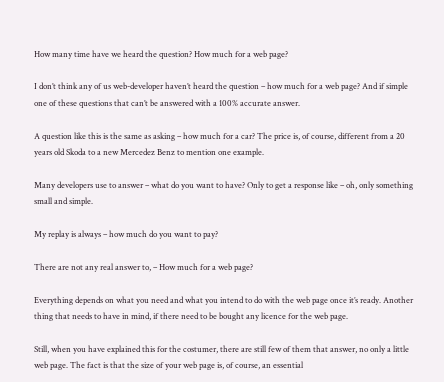How many time have we heard the question? How much for a web page?

I don’t think any of us web-developer haven’t heard the question – how much for a web page? And if simple one of these questions that can’t be answered with a 100% accurate answer.

A question like this is the same as asking – how much for a car? The price is, of course, different from a 20 years old Skoda to a new Mercedez Benz to mention one example.

Many developers use to answer – what do you want to have? Only to get a response like – oh, only something small and simple.

My replay is always – how much do you want to pay?

There are not any real answer to, – How much for a web page?

Everything depends on what you need and what you intend to do with the web page once it’s ready. Another thing that needs to have in mind, if there need to be bought any licence for the web page.

Still, when you have explained this for the costumer, there are still few of them that answer, no only a little web page. The fact is that the size of your web page is, of course, an essential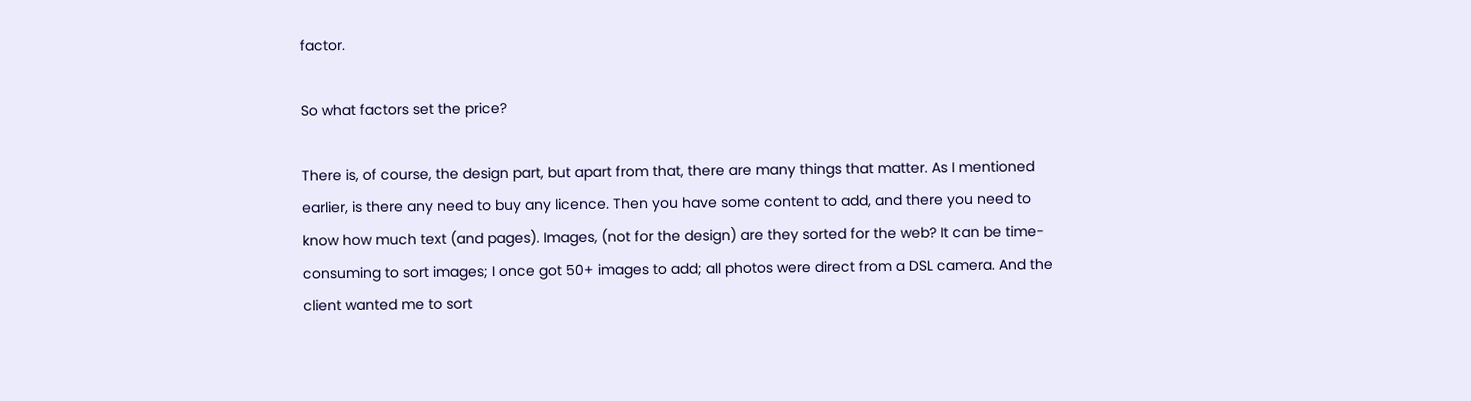factor.

So what factors set the price?

There is, of course, the design part, but apart from that, there are many things that matter. As I mentioned earlier, is there any need to buy any licence. Then you have some content to add, and there you need to know how much text (and pages). Images, (not for the design) are they sorted for the web? It can be time-consuming to sort images; I once got 50+ images to add; all photos were direct from a DSL camera. And the client wanted me to sort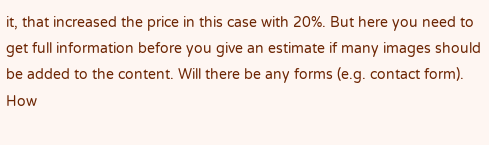it, that increased the price in this case with 20%. But here you need to get full information before you give an estimate if many images should be added to the content. Will there be any forms (e.g. contact form). How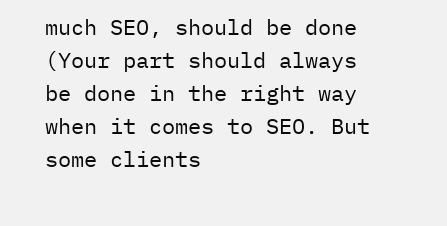much SEO, should be done (Your part should always be done in the right way when it comes to SEO. But some clients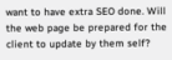want to have extra SEO done. Will the web page be prepared for the client to update by them self?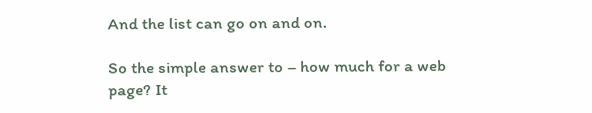And the list can go on and on.

So the simple answer to – how much for a web page? It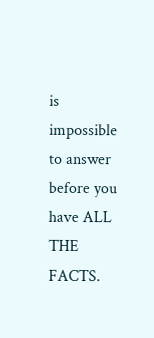is impossible to answer before you have ALL THE FACTS.